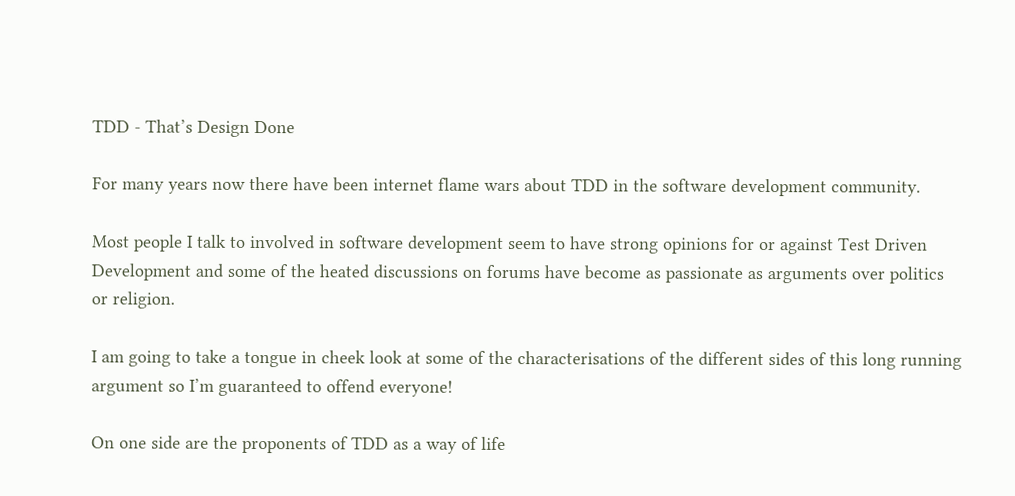TDD - That’s Design Done

For many years now there have been internet flame wars about TDD in the software development community.

Most people I talk to involved in software development seem to have strong opinions for or against Test Driven Development and some of the heated discussions on forums have become as passionate as arguments over politics or religion.

I am going to take a tongue in cheek look at some of the characterisations of the different sides of this long running argument so I’m guaranteed to offend everyone!

On one side are the proponents of TDD as a way of life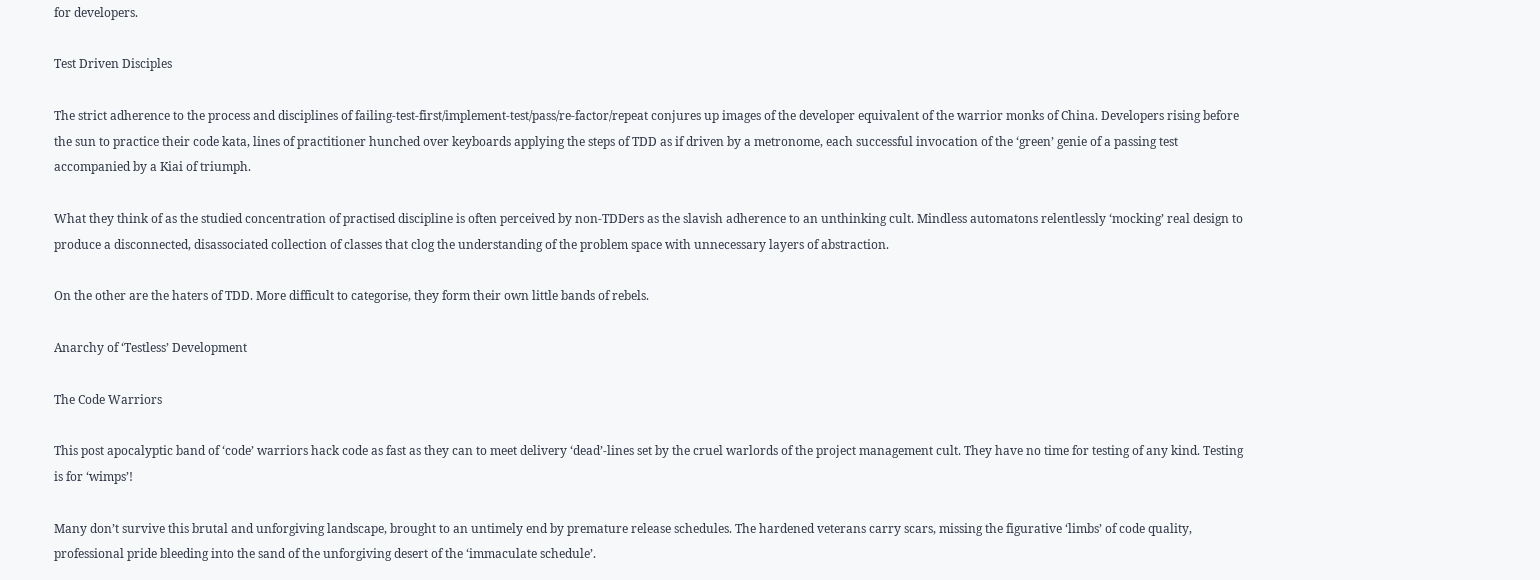for developers.

Test Driven Disciples

The strict adherence to the process and disciplines of failing-test-first/implement-test/pass/re-factor/repeat conjures up images of the developer equivalent of the warrior monks of China. Developers rising before the sun to practice their code kata, lines of practitioner hunched over keyboards applying the steps of TDD as if driven by a metronome, each successful invocation of the ‘green’ genie of a passing test accompanied by a Kiai of triumph.

What they think of as the studied concentration of practised discipline is often perceived by non-TDDers as the slavish adherence to an unthinking cult. Mindless automatons relentlessly ‘mocking’ real design to produce a disconnected, disassociated collection of classes that clog the understanding of the problem space with unnecessary layers of abstraction.

On the other are the haters of TDD. More difficult to categorise, they form their own little bands of rebels.

Anarchy of ‘Testless’ Development

The Code Warriors

This post apocalyptic band of ‘code’ warriors hack code as fast as they can to meet delivery ‘dead’-lines set by the cruel warlords of the project management cult. They have no time for testing of any kind. Testing is for ‘wimps’!

Many don’t survive this brutal and unforgiving landscape, brought to an untimely end by premature release schedules. The hardened veterans carry scars, missing the figurative ‘limbs’ of code quality, professional pride bleeding into the sand of the unforgiving desert of the ‘immaculate schedule’.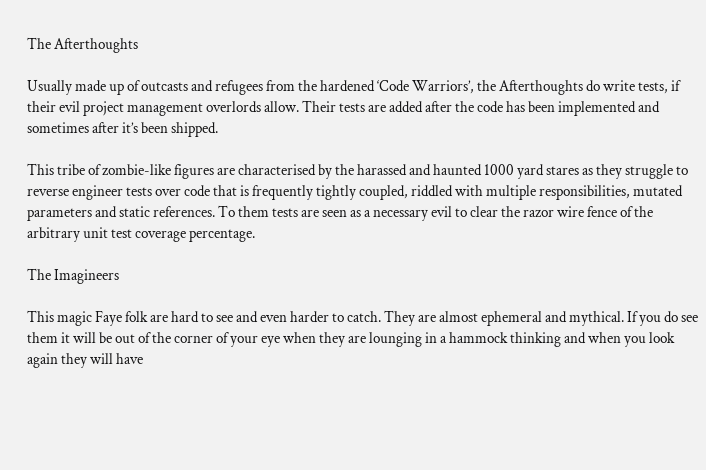The Afterthoughts

Usually made up of outcasts and refugees from the hardened ‘Code Warriors’, the Afterthoughts do write tests, if their evil project management overlords allow. Their tests are added after the code has been implemented and sometimes after it’s been shipped.

This tribe of zombie-like figures are characterised by the harassed and haunted 1000 yard stares as they struggle to reverse engineer tests over code that is frequently tightly coupled, riddled with multiple responsibilities, mutated parameters and static references. To them tests are seen as a necessary evil to clear the razor wire fence of the arbitrary unit test coverage percentage.

The Imagineers

This magic Faye folk are hard to see and even harder to catch. They are almost ephemeral and mythical. If you do see them it will be out of the corner of your eye when they are lounging in a hammock thinking and when you look again they will have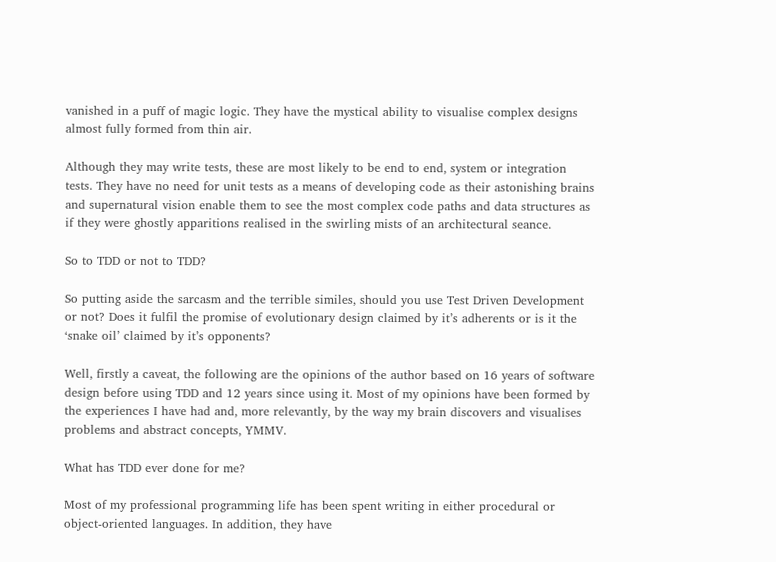vanished in a puff of magic logic. They have the mystical ability to visualise complex designs almost fully formed from thin air.

Although they may write tests, these are most likely to be end to end, system or integration tests. They have no need for unit tests as a means of developing code as their astonishing brains and supernatural vision enable them to see the most complex code paths and data structures as if they were ghostly apparitions realised in the swirling mists of an architectural seance.

So to TDD or not to TDD?

So putting aside the sarcasm and the terrible similes, should you use Test Driven Development or not? Does it fulfil the promise of evolutionary design claimed by it’s adherents or is it the ‘snake oil’ claimed by it’s opponents?

Well, firstly a caveat, the following are the opinions of the author based on 16 years of software design before using TDD and 12 years since using it. Most of my opinions have been formed by the experiences I have had and, more relevantly, by the way my brain discovers and visualises problems and abstract concepts, YMMV.

What has TDD ever done for me?

Most of my professional programming life has been spent writing in either procedural or object-oriented languages. In addition, they have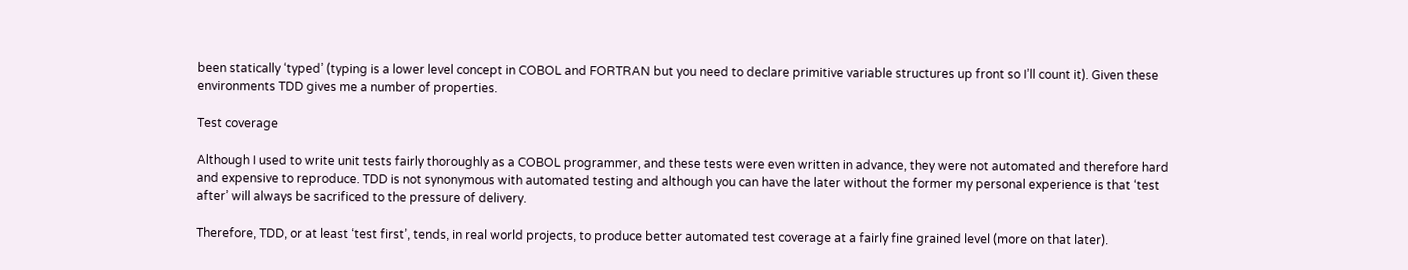been statically ‘typed’ (typing is a lower level concept in COBOL and FORTRAN but you need to declare primitive variable structures up front so I’ll count it). Given these environments TDD gives me a number of properties.

Test coverage

Although I used to write unit tests fairly thoroughly as a COBOL programmer, and these tests were even written in advance, they were not automated and therefore hard and expensive to reproduce. TDD is not synonymous with automated testing and although you can have the later without the former my personal experience is that ‘test after’ will always be sacrificed to the pressure of delivery.

Therefore, TDD, or at least ‘test first’, tends, in real world projects, to produce better automated test coverage at a fairly fine grained level (more on that later).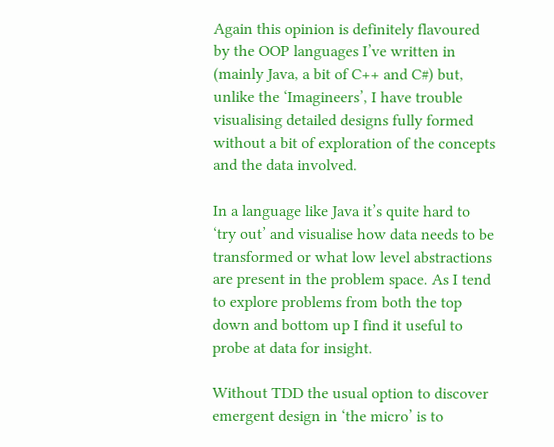Again this opinion is definitely flavoured by the OOP languages I’ve written in (mainly Java, a bit of C++ and C#) but, unlike the ‘Imagineers’, I have trouble visualising detailed designs fully formed without a bit of exploration of the concepts and the data involved.

In a language like Java it’s quite hard to ‘try out’ and visualise how data needs to be transformed or what low level abstractions are present in the problem space. As I tend to explore problems from both the top down and bottom up I find it useful to probe at data for insight.

Without TDD the usual option to discover emergent design in ‘the micro’ is to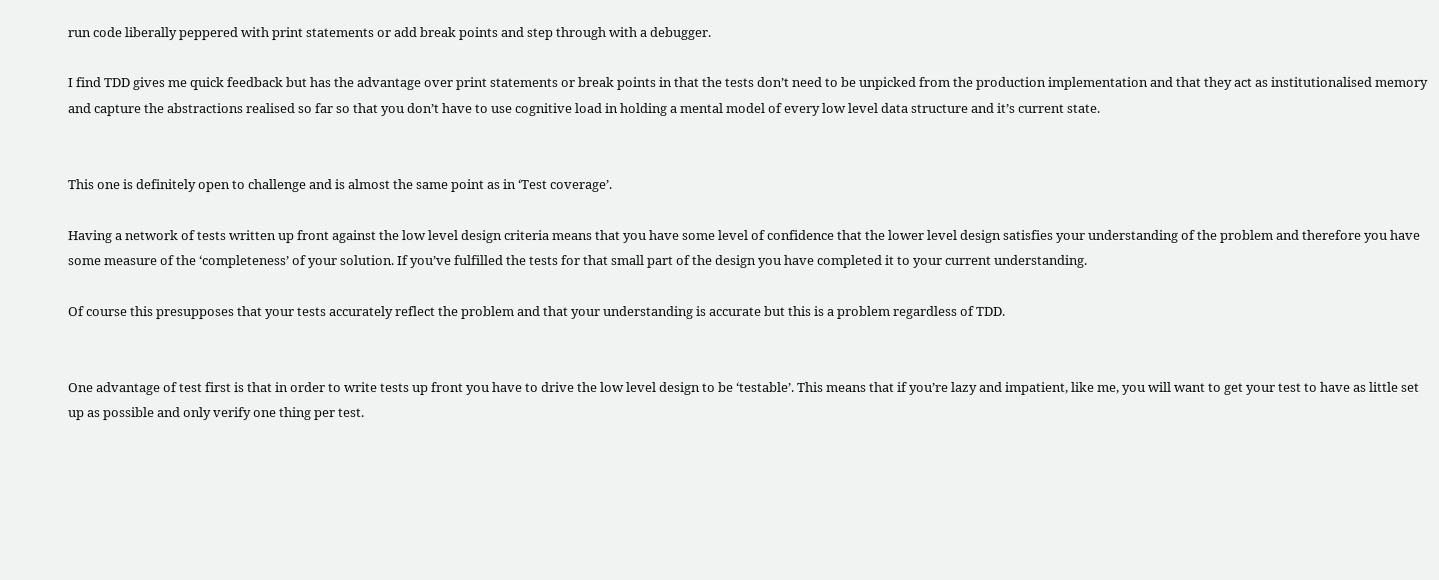run code liberally peppered with print statements or add break points and step through with a debugger.

I find TDD gives me quick feedback but has the advantage over print statements or break points in that the tests don’t need to be unpicked from the production implementation and that they act as institutionalised memory and capture the abstractions realised so far so that you don’t have to use cognitive load in holding a mental model of every low level data structure and it’s current state.


This one is definitely open to challenge and is almost the same point as in ‘Test coverage’.

Having a network of tests written up front against the low level design criteria means that you have some level of confidence that the lower level design satisfies your understanding of the problem and therefore you have some measure of the ‘completeness’ of your solution. If you’ve fulfilled the tests for that small part of the design you have completed it to your current understanding.

Of course this presupposes that your tests accurately reflect the problem and that your understanding is accurate but this is a problem regardless of TDD.


One advantage of test first is that in order to write tests up front you have to drive the low level design to be ‘testable’. This means that if you’re lazy and impatient, like me, you will want to get your test to have as little set up as possible and only verify one thing per test.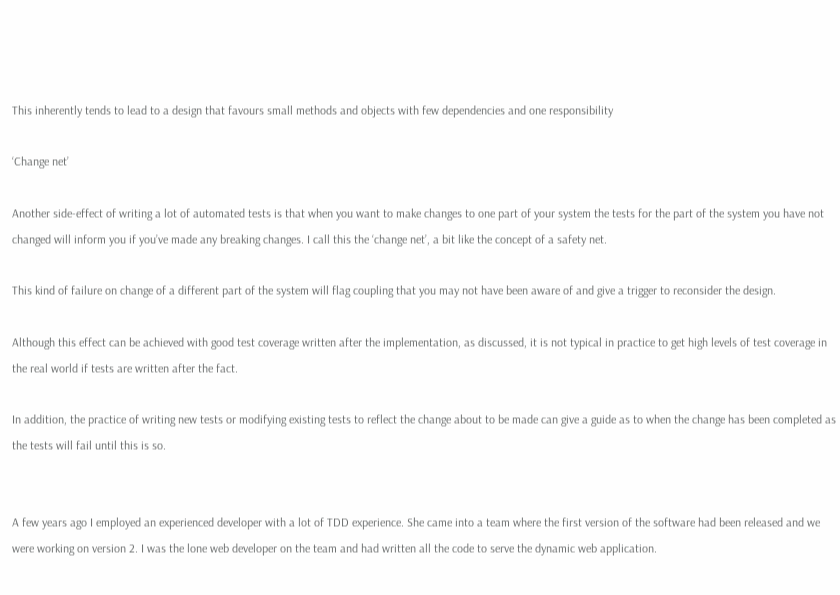This inherently tends to lead to a design that favours small methods and objects with few dependencies and one responsibility

‘Change net’

Another side-effect of writing a lot of automated tests is that when you want to make changes to one part of your system the tests for the part of the system you have not changed will inform you if you’ve made any breaking changes. I call this the ‘change net’, a bit like the concept of a safety net.

This kind of failure on change of a different part of the system will flag coupling that you may not have been aware of and give a trigger to reconsider the design.

Although this effect can be achieved with good test coverage written after the implementation, as discussed, it is not typical in practice to get high levels of test coverage in the real world if tests are written after the fact.

In addition, the practice of writing new tests or modifying existing tests to reflect the change about to be made can give a guide as to when the change has been completed as the tests will fail until this is so.


A few years ago I employed an experienced developer with a lot of TDD experience. She came into a team where the first version of the software had been released and we were working on version 2. I was the lone web developer on the team and had written all the code to serve the dynamic web application.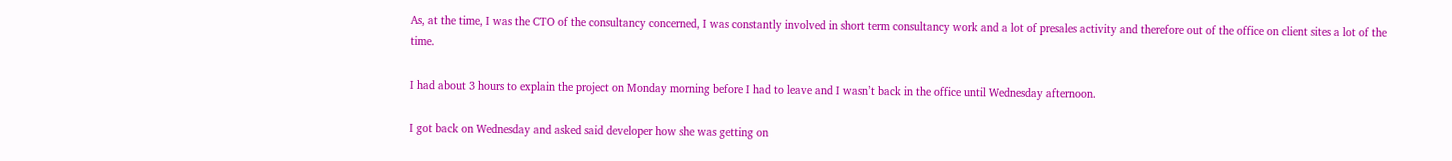As, at the time, I was the CTO of the consultancy concerned, I was constantly involved in short term consultancy work and a lot of presales activity and therefore out of the office on client sites a lot of the time.

I had about 3 hours to explain the project on Monday morning before I had to leave and I wasn’t back in the office until Wednesday afternoon.

I got back on Wednesday and asked said developer how she was getting on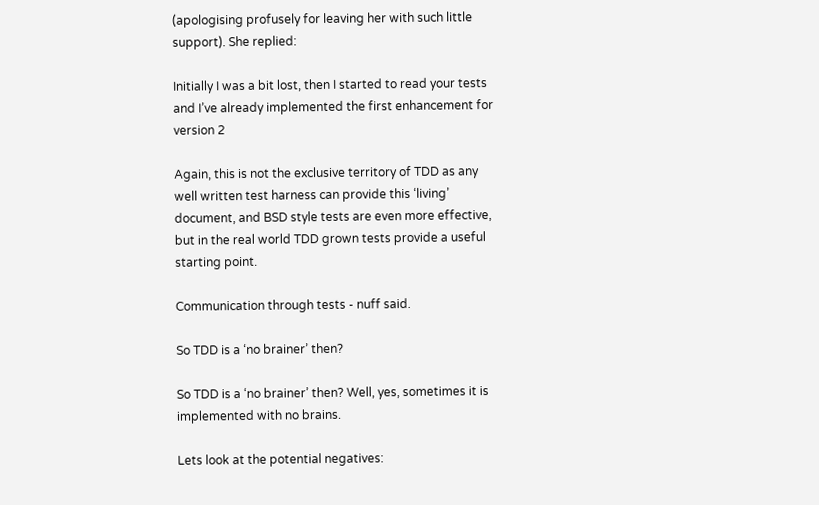(apologising profusely for leaving her with such little support). She replied:

Initially I was a bit lost, then I started to read your tests and I’ve already implemented the first enhancement for version 2

Again, this is not the exclusive territory of TDD as any well written test harness can provide this ‘living’ document, and BSD style tests are even more effective, but in the real world TDD grown tests provide a useful starting point.

Communication through tests - nuff said.

So TDD is a ‘no brainer’ then?

So TDD is a ‘no brainer’ then? Well, yes, sometimes it is implemented with no brains.

Lets look at the potential negatives: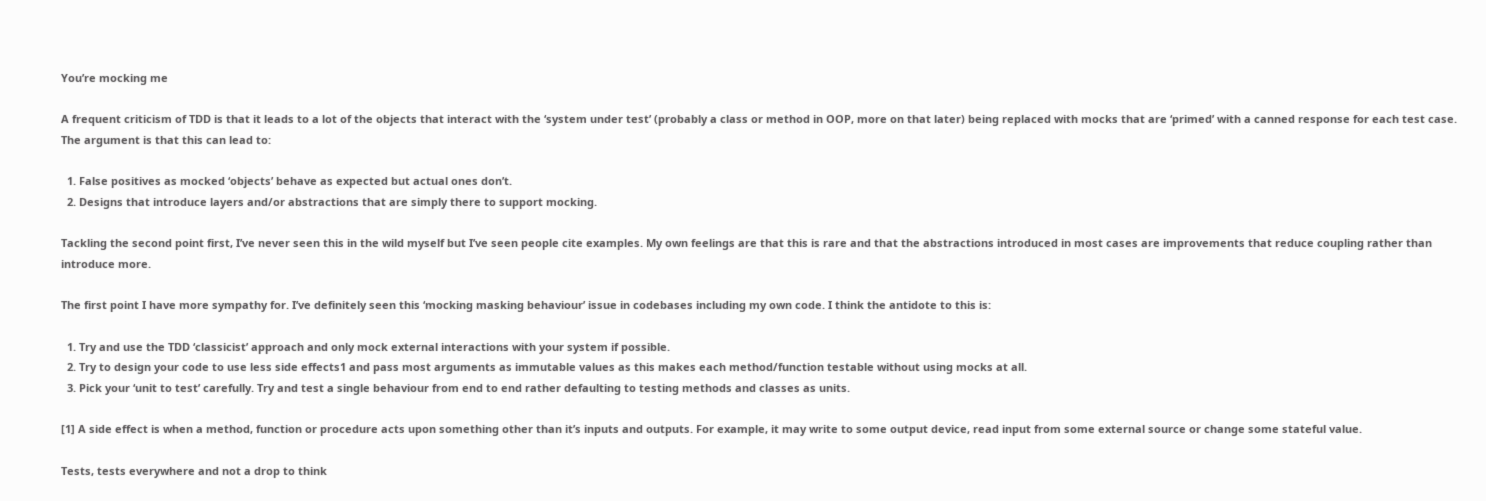You’re mocking me

A frequent criticism of TDD is that it leads to a lot of the objects that interact with the ‘system under test’ (probably a class or method in OOP, more on that later) being replaced with mocks that are ‘primed’ with a canned response for each test case. The argument is that this can lead to:

  1. False positives as mocked ‘objects’ behave as expected but actual ones don’t.
  2. Designs that introduce layers and/or abstractions that are simply there to support mocking.

Tackling the second point first, I’ve never seen this in the wild myself but I’ve seen people cite examples. My own feelings are that this is rare and that the abstractions introduced in most cases are improvements that reduce coupling rather than introduce more.

The first point I have more sympathy for. I’ve definitely seen this ‘mocking masking behaviour’ issue in codebases including my own code. I think the antidote to this is:

  1. Try and use the TDD ‘classicist’ approach and only mock external interactions with your system if possible.
  2. Try to design your code to use less side effects1 and pass most arguments as immutable values as this makes each method/function testable without using mocks at all.
  3. Pick your ‘unit to test’ carefully. Try and test a single behaviour from end to end rather defaulting to testing methods and classes as units.

[1] A side effect is when a method, function or procedure acts upon something other than it’s inputs and outputs. For example, it may write to some output device, read input from some external source or change some stateful value.

Tests, tests everywhere and not a drop to think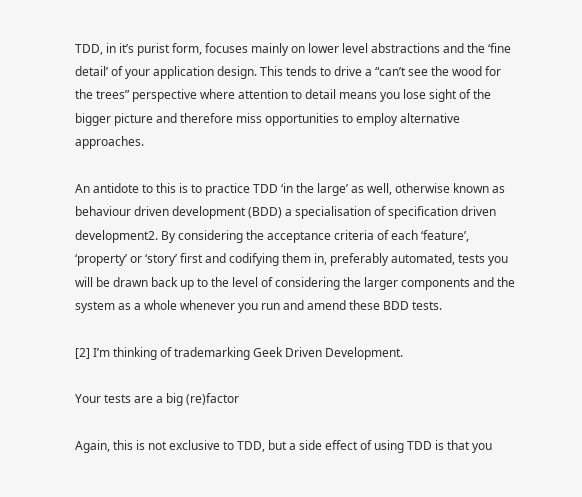TDD, in it’s purist form, focuses mainly on lower level abstractions and the ‘fine detail’ of your application design. This tends to drive a “can’t see the wood for the trees” perspective where attention to detail means you lose sight of the bigger picture and therefore miss opportunities to employ alternative approaches.

An antidote to this is to practice TDD ‘in the large’ as well, otherwise known as behaviour driven development (BDD) a specialisation of specification driven development2. By considering the acceptance criteria of each ‘feature’, ‘property’ or ‘story’ first and codifying them in, preferably automated, tests you will be drawn back up to the level of considering the larger components and the system as a whole whenever you run and amend these BDD tests.

[2] I’m thinking of trademarking Geek Driven Development.

Your tests are a big (re)factor

Again, this is not exclusive to TDD, but a side effect of using TDD is that you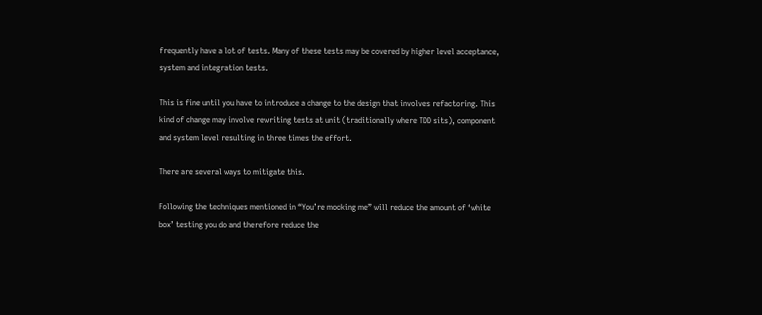frequently have a lot of tests. Many of these tests may be covered by higher level acceptance, system and integration tests.

This is fine until you have to introduce a change to the design that involves refactoring. This kind of change may involve rewriting tests at unit (traditionally where TDD sits), component and system level resulting in three times the effort.

There are several ways to mitigate this.

Following the techniques mentioned in “You’re mocking me” will reduce the amount of ‘white box’ testing you do and therefore reduce the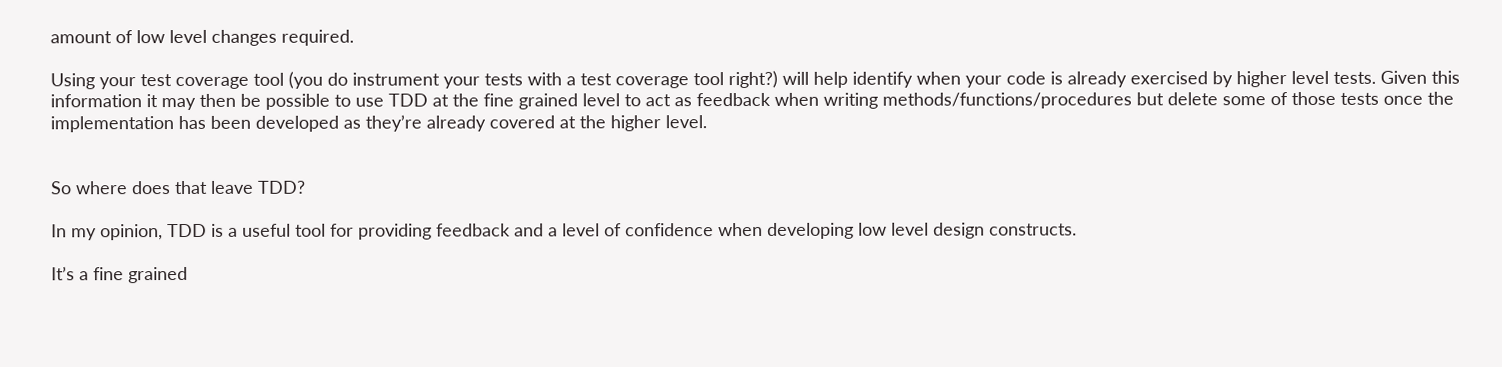amount of low level changes required.

Using your test coverage tool (you do instrument your tests with a test coverage tool right?) will help identify when your code is already exercised by higher level tests. Given this information it may then be possible to use TDD at the fine grained level to act as feedback when writing methods/functions/procedures but delete some of those tests once the implementation has been developed as they’re already covered at the higher level.


So where does that leave TDD?

In my opinion, TDD is a useful tool for providing feedback and a level of confidence when developing low level design constructs.

It’s a fine grained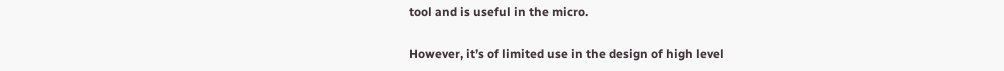tool and is useful in the micro.

However, it’s of limited use in the design of high level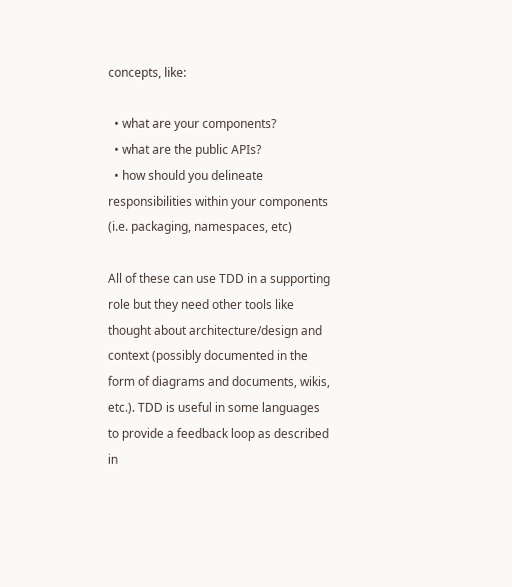concepts, like:

  • what are your components?
  • what are the public APIs?
  • how should you delineate responsibilities within your components (i.e. packaging, namespaces, etc)

All of these can use TDD in a supporting role but they need other tools like thought about architecture/design and context (possibly documented in the form of diagrams and documents, wikis, etc.). TDD is useful in some languages to provide a feedback loop as described in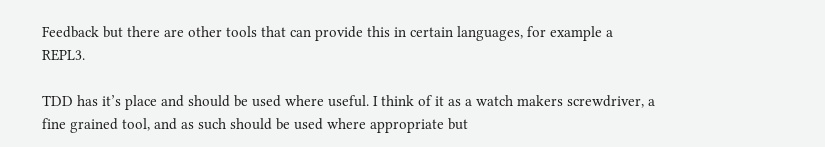Feedback but there are other tools that can provide this in certain languages, for example a REPL3.

TDD has it’s place and should be used where useful. I think of it as a watch makers screwdriver, a fine grained tool, and as such should be used where appropriate but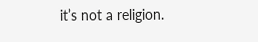it’s not a religion.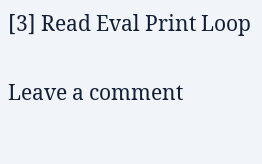[3] Read Eval Print Loop

Leave a comment